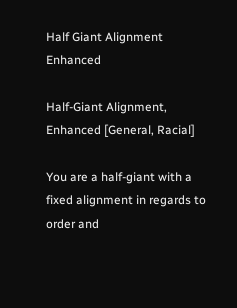Half Giant Alignment Enhanced

Half-Giant Alignment, Enhanced [General, Racial]

You are a half-giant with a fixed alignment in regards to order and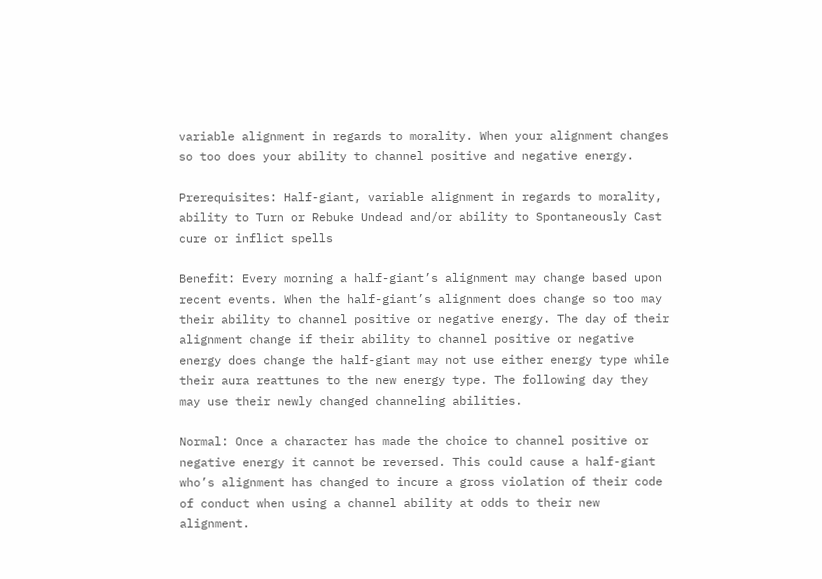variable alignment in regards to morality. When your alignment changes so too does your ability to channel positive and negative energy.

Prerequisites: Half-giant, variable alignment in regards to morality, ability to Turn or Rebuke Undead and/or ability to Spontaneously Cast cure or inflict spells

Benefit: Every morning a half-giant’s alignment may change based upon recent events. When the half-giant’s alignment does change so too may their ability to channel positive or negative energy. The day of their alignment change if their ability to channel positive or negative energy does change the half-giant may not use either energy type while their aura reattunes to the new energy type. The following day they may use their newly changed channeling abilities.

Normal: Once a character has made the choice to channel positive or negative energy it cannot be reversed. This could cause a half-giant who’s alignment has changed to incure a gross violation of their code of conduct when using a channel ability at odds to their new alignment.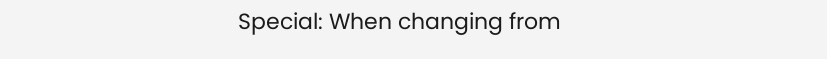Special: When changing from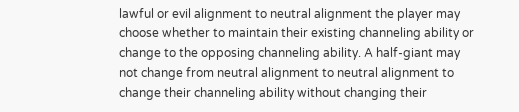lawful or evil alignment to neutral alignment the player may choose whether to maintain their existing channeling ability or change to the opposing channeling ability. A half-giant may not change from neutral alignment to neutral alignment to change their channeling ability without changing their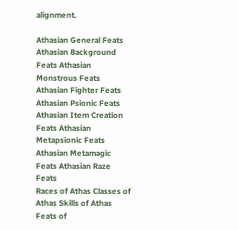alignment.

Athasian General Feats Athasian Background Feats Athasian Monstrous Feats Athasian Fighter Feats
Athasian Psionic Feats Athasian Item Creation Feats Athasian Metapsionic Feats Athasian Metamagic Feats Athasian Raze Feats
Races of Athas Classes of Athas Skills of Athas Feats of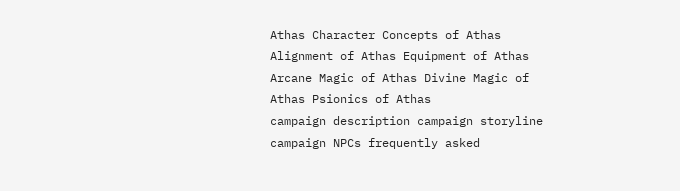Athas Character Concepts of Athas
Alignment of Athas Equipment of Athas Arcane Magic of Athas Divine Magic of Athas Psionics of Athas
campaign description campaign storyline campaign NPCs frequently asked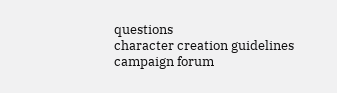questions
character creation guidelines campaign forum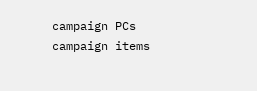campaign PCs campaign items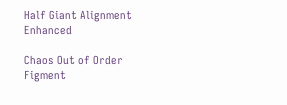Half Giant Alignment Enhanced

Chaos Out of Order Figment